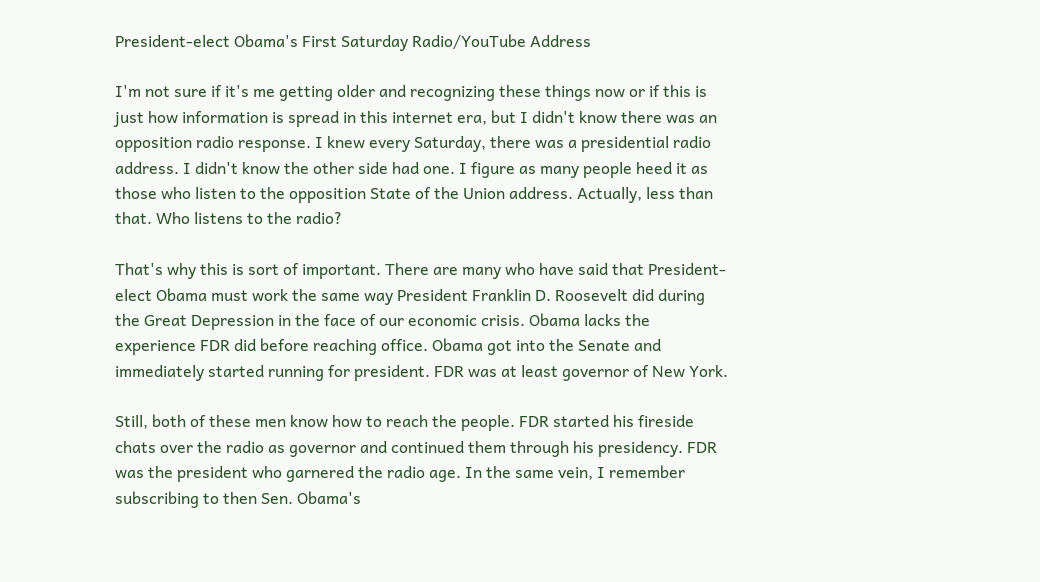President-elect Obama's First Saturday Radio/YouTube Address

I'm not sure if it's me getting older and recognizing these things now or if this is just how information is spread in this internet era, but I didn't know there was an opposition radio response. I knew every Saturday, there was a presidential radio address. I didn't know the other side had one. I figure as many people heed it as those who listen to the opposition State of the Union address. Actually, less than that. Who listens to the radio?

That's why this is sort of important. There are many who have said that President-elect Obama must work the same way President Franklin D. Roosevelt did during the Great Depression in the face of our economic crisis. Obama lacks the experience FDR did before reaching office. Obama got into the Senate and immediately started running for president. FDR was at least governor of New York.

Still, both of these men know how to reach the people. FDR started his fireside chats over the radio as governor and continued them through his presidency. FDR was the president who garnered the radio age. In the same vein, I remember subscribing to then Sen. Obama's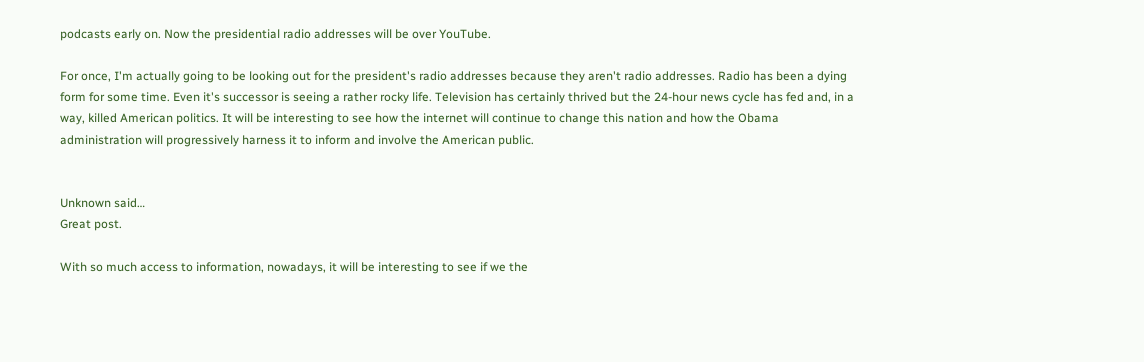podcasts early on. Now the presidential radio addresses will be over YouTube.

For once, I'm actually going to be looking out for the president's radio addresses because they aren't radio addresses. Radio has been a dying form for some time. Even it's successor is seeing a rather rocky life. Television has certainly thrived but the 24-hour news cycle has fed and, in a way, killed American politics. It will be interesting to see how the internet will continue to change this nation and how the Obama administration will progressively harness it to inform and involve the American public.


Unknown said…
Great post.

With so much access to information, nowadays, it will be interesting to see if we the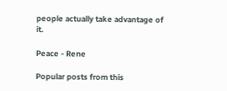people actually take advantage of it.

Peace - Rene

Popular posts from this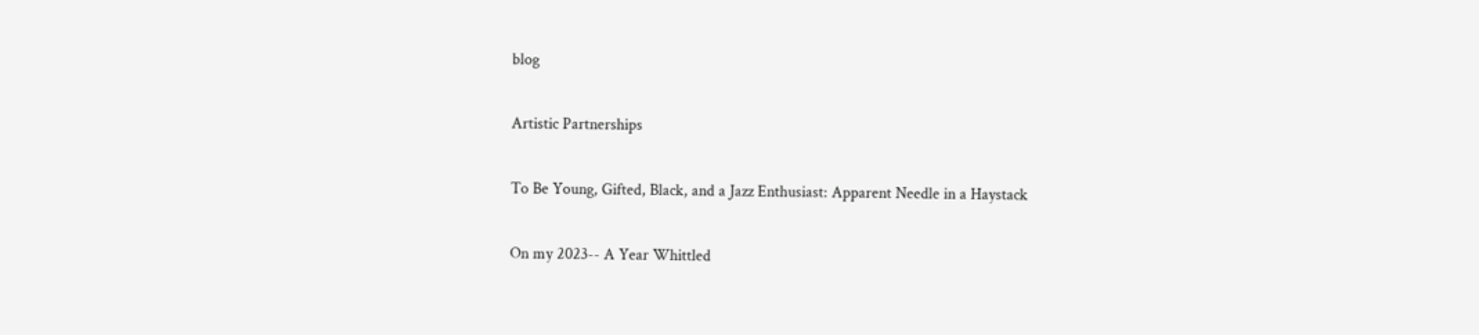blog

Artistic Partnerships

To Be Young, Gifted, Black, and a Jazz Enthusiast: Apparent Needle in a Haystack

On my 2023-- A Year Whittled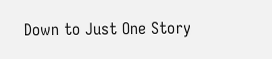Down to Just One Story